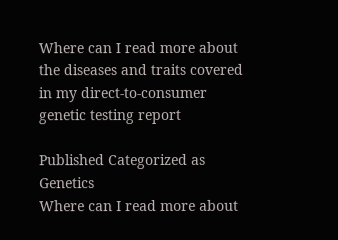Where can I read more about the diseases and traits covered in my direct-to-consumer genetic testing report

Published Categorized as Genetics
Where can I read more about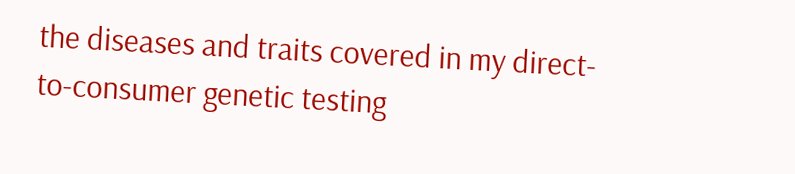the diseases and traits covered in my direct-to-consumer genetic testing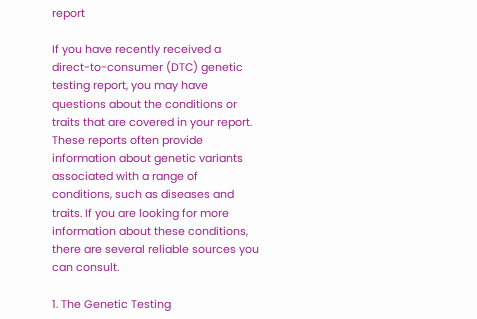report

If you have recently received a direct-to-consumer (DTC) genetic testing report, you may have questions about the conditions or traits that are covered in your report. These reports often provide information about genetic variants associated with a range of conditions, such as diseases and traits. If you are looking for more information about these conditions, there are several reliable sources you can consult.

1. The Genetic Testing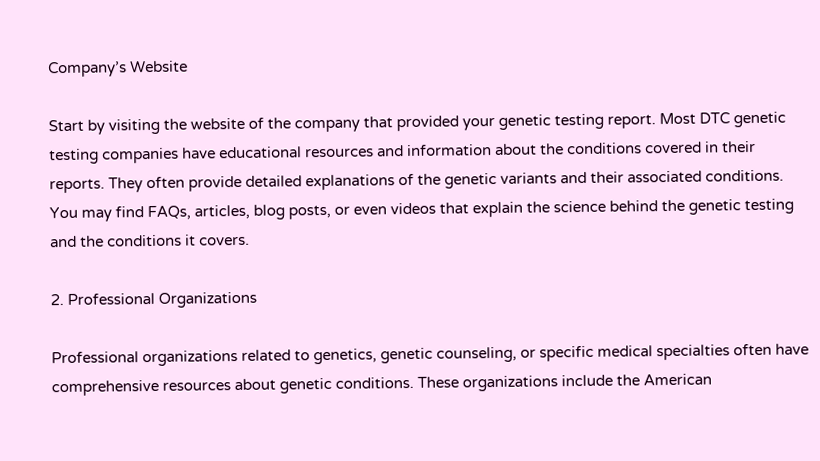Company’s Website

Start by visiting the website of the company that provided your genetic testing report. Most DTC genetic testing companies have educational resources and information about the conditions covered in their reports. They often provide detailed explanations of the genetic variants and their associated conditions. You may find FAQs, articles, blog posts, or even videos that explain the science behind the genetic testing and the conditions it covers.

2. Professional Organizations

Professional organizations related to genetics, genetic counseling, or specific medical specialties often have comprehensive resources about genetic conditions. These organizations include the American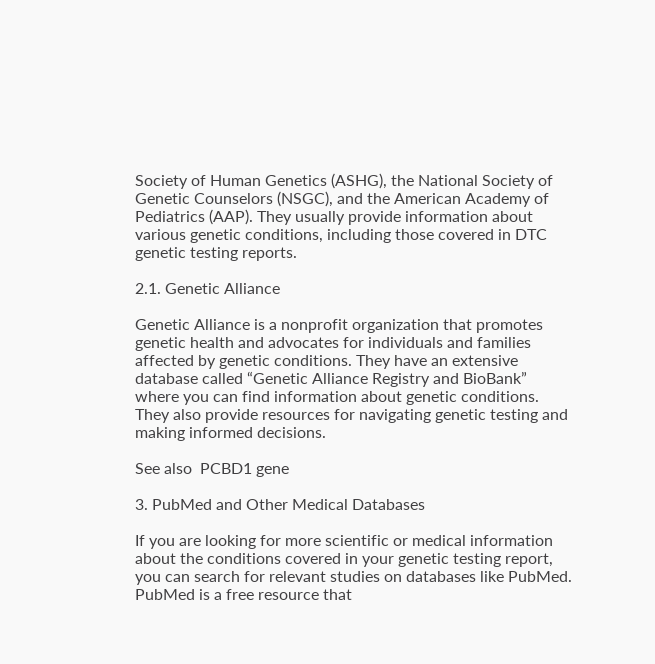Society of Human Genetics (ASHG), the National Society of Genetic Counselors (NSGC), and the American Academy of Pediatrics (AAP). They usually provide information about various genetic conditions, including those covered in DTC genetic testing reports.

2.1. Genetic Alliance

Genetic Alliance is a nonprofit organization that promotes genetic health and advocates for individuals and families affected by genetic conditions. They have an extensive database called “Genetic Alliance Registry and BioBank” where you can find information about genetic conditions. They also provide resources for navigating genetic testing and making informed decisions.

See also  PCBD1 gene

3. PubMed and Other Medical Databases

If you are looking for more scientific or medical information about the conditions covered in your genetic testing report, you can search for relevant studies on databases like PubMed. PubMed is a free resource that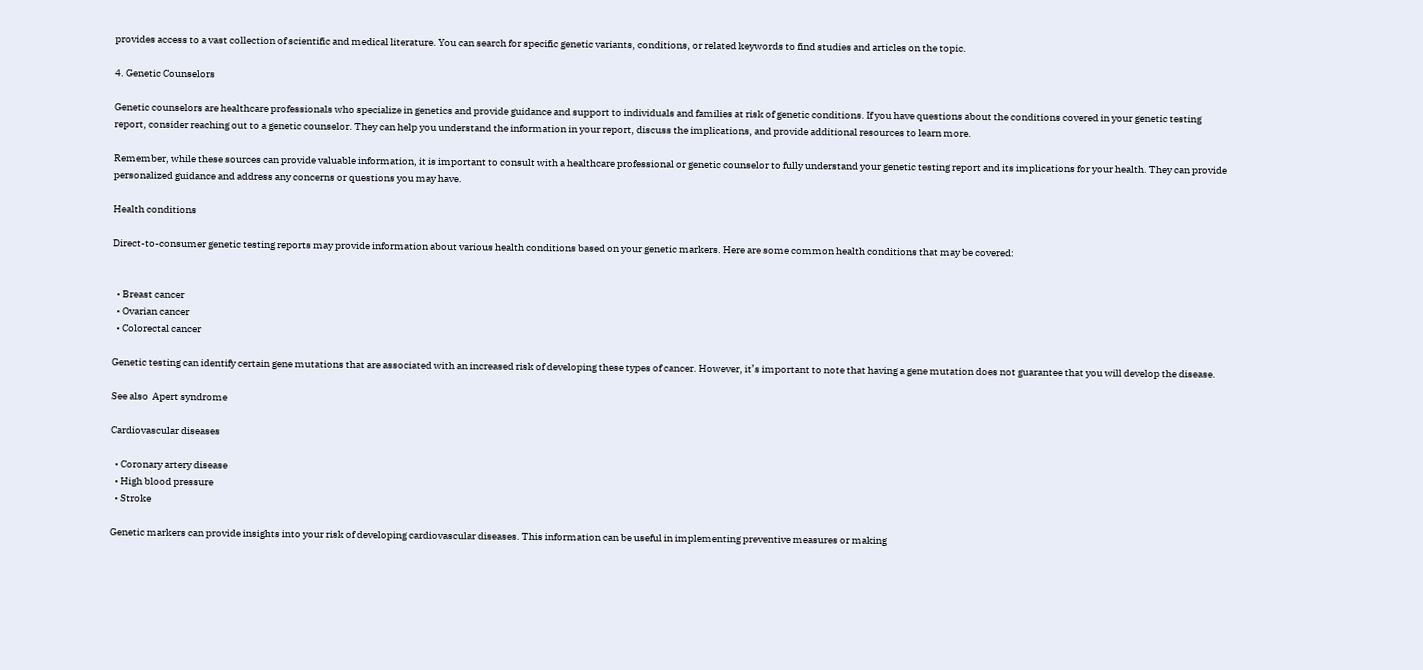provides access to a vast collection of scientific and medical literature. You can search for specific genetic variants, conditions, or related keywords to find studies and articles on the topic.

4. Genetic Counselors

Genetic counselors are healthcare professionals who specialize in genetics and provide guidance and support to individuals and families at risk of genetic conditions. If you have questions about the conditions covered in your genetic testing report, consider reaching out to a genetic counselor. They can help you understand the information in your report, discuss the implications, and provide additional resources to learn more.

Remember, while these sources can provide valuable information, it is important to consult with a healthcare professional or genetic counselor to fully understand your genetic testing report and its implications for your health. They can provide personalized guidance and address any concerns or questions you may have.

Health conditions

Direct-to-consumer genetic testing reports may provide information about various health conditions based on your genetic markers. Here are some common health conditions that may be covered:


  • Breast cancer
  • Ovarian cancer
  • Colorectal cancer

Genetic testing can identify certain gene mutations that are associated with an increased risk of developing these types of cancer. However, it’s important to note that having a gene mutation does not guarantee that you will develop the disease.

See also  Apert syndrome

Cardiovascular diseases

  • Coronary artery disease
  • High blood pressure
  • Stroke

Genetic markers can provide insights into your risk of developing cardiovascular diseases. This information can be useful in implementing preventive measures or making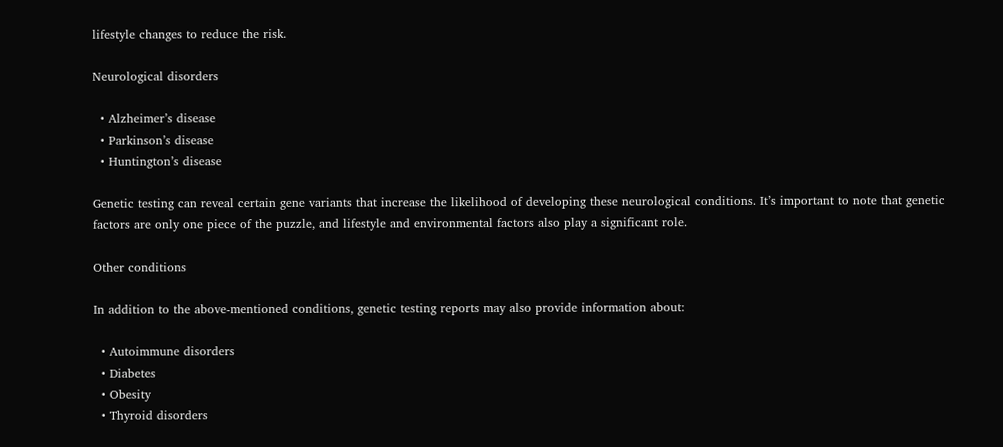lifestyle changes to reduce the risk.

Neurological disorders

  • Alzheimer’s disease
  • Parkinson’s disease
  • Huntington’s disease

Genetic testing can reveal certain gene variants that increase the likelihood of developing these neurological conditions. It’s important to note that genetic factors are only one piece of the puzzle, and lifestyle and environmental factors also play a significant role.

Other conditions

In addition to the above-mentioned conditions, genetic testing reports may also provide information about:

  • Autoimmune disorders
  • Diabetes
  • Obesity
  • Thyroid disorders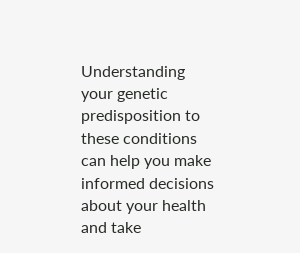Understanding your genetic predisposition to these conditions can help you make informed decisions about your health and take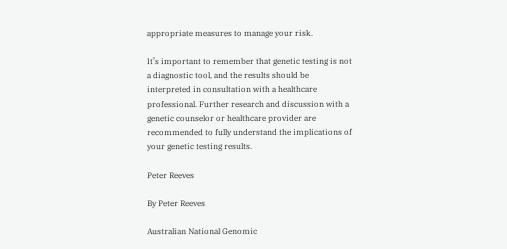appropriate measures to manage your risk.

It’s important to remember that genetic testing is not a diagnostic tool, and the results should be interpreted in consultation with a healthcare professional. Further research and discussion with a genetic counselor or healthcare provider are recommended to fully understand the implications of your genetic testing results.

Peter Reeves

By Peter Reeves

Australian National Genomic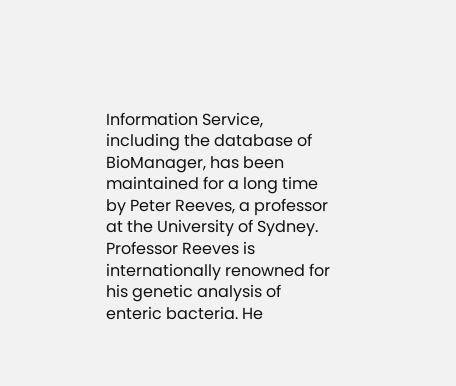Information Service, including the database of BioManager, has been maintained for a long time by Peter Reeves, a professor at the University of Sydney. Professor Reeves is internationally renowned for his genetic analysis of enteric bacteria. He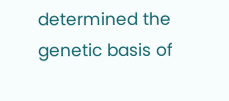determined the genetic basis of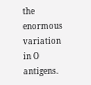the enormous variation in O antigens.